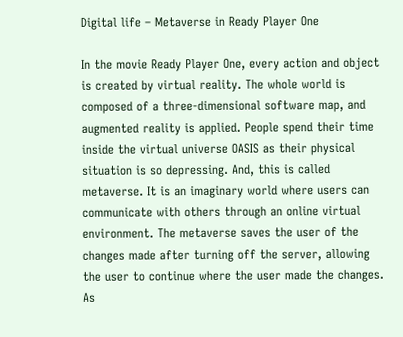Digital life – Metaverse in Ready Player One

In the movie Ready Player One, every action and object is created by virtual reality. The whole world is composed of a three-dimensional software map, and augmented reality is applied. People spend their time inside the virtual universe OASIS as their physical situation is so depressing. And, this is called metaverse. It is an imaginary world where users can communicate with others through an online virtual environment. The metaverse saves the user of the changes made after turning off the server, allowing the user to continue where the user made the changes. As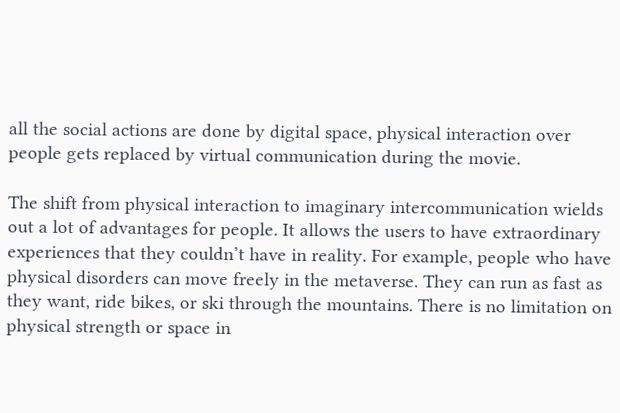all the social actions are done by digital space, physical interaction over people gets replaced by virtual communication during the movie.

The shift from physical interaction to imaginary intercommunication wields out a lot of advantages for people. It allows the users to have extraordinary experiences that they couldn’t have in reality. For example, people who have physical disorders can move freely in the metaverse. They can run as fast as they want, ride bikes, or ski through the mountains. There is no limitation on physical strength or space in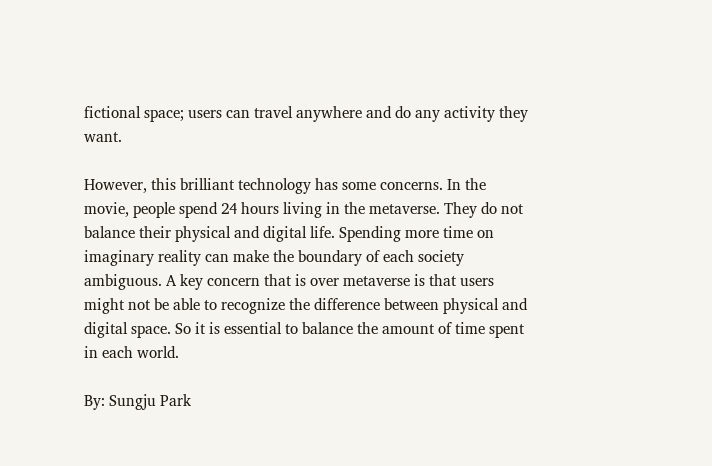fictional space; users can travel anywhere and do any activity they want.

However, this brilliant technology has some concerns. In the movie, people spend 24 hours living in the metaverse. They do not balance their physical and digital life. Spending more time on imaginary reality can make the boundary of each society ambiguous. A key concern that is over metaverse is that users might not be able to recognize the difference between physical and digital space. So it is essential to balance the amount of time spent in each world.

By: Sungju Park